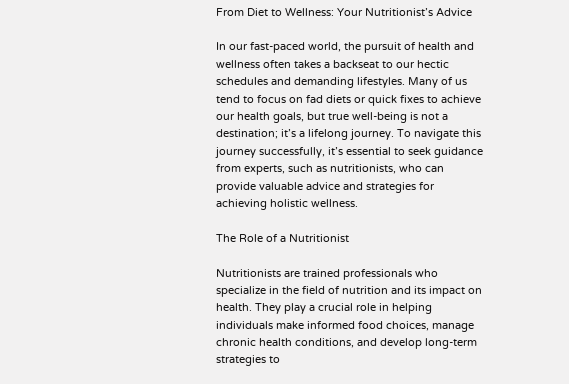From Diet to Wellness: Your Nutritionist’s Advice

In our fast-paced world, the pursuit of health and wellness often takes a backseat to our hectic schedules and demanding lifestyles. Many of us tend to focus on fad diets or quick fixes to achieve our health goals, but true well-being is not a destination; it’s a lifelong journey. To navigate this journey successfully, it’s essential to seek guidance from experts, such as nutritionists, who can provide valuable advice and strategies for achieving holistic wellness.

The Role of a Nutritionist

Nutritionists are trained professionals who specialize in the field of nutrition and its impact on health. They play a crucial role in helping individuals make informed food choices, manage chronic health conditions, and develop long-term strategies to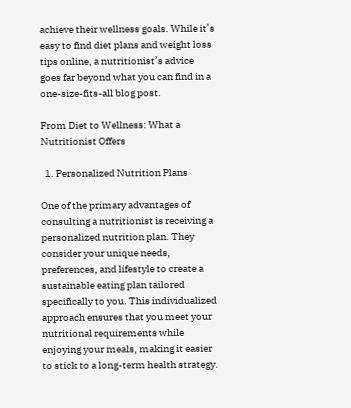achieve their wellness goals. While it’s easy to find diet plans and weight loss tips online, a nutritionist’s advice goes far beyond what you can find in a one-size-fits-all blog post.

From Diet to Wellness: What a Nutritionist Offers

  1. Personalized Nutrition Plans

One of the primary advantages of consulting a nutritionist is receiving a personalized nutrition plan. They consider your unique needs, preferences, and lifestyle to create a sustainable eating plan tailored specifically to you. This individualized approach ensures that you meet your nutritional requirements while enjoying your meals, making it easier to stick to a long-term health strategy.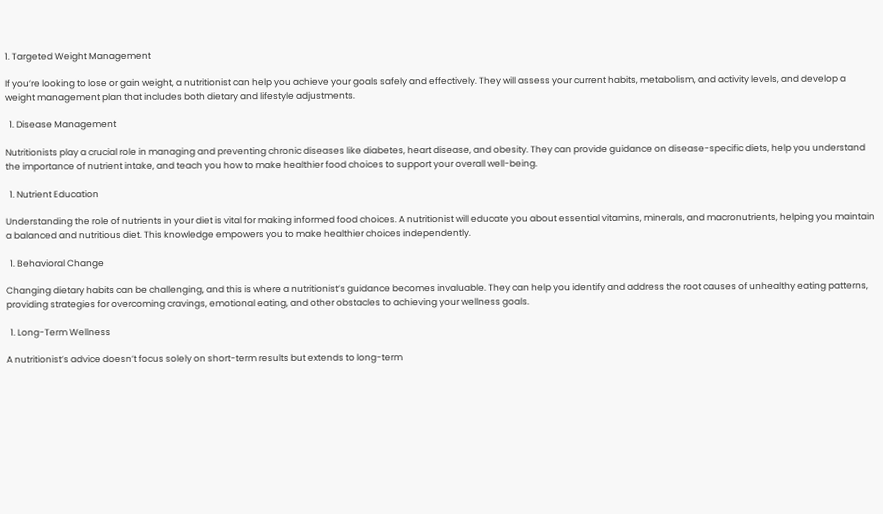1. Targeted Weight Management

If you’re looking to lose or gain weight, a nutritionist can help you achieve your goals safely and effectively. They will assess your current habits, metabolism, and activity levels, and develop a weight management plan that includes both dietary and lifestyle adjustments.

  1. Disease Management

Nutritionists play a crucial role in managing and preventing chronic diseases like diabetes, heart disease, and obesity. They can provide guidance on disease-specific diets, help you understand the importance of nutrient intake, and teach you how to make healthier food choices to support your overall well-being.

  1. Nutrient Education

Understanding the role of nutrients in your diet is vital for making informed food choices. A nutritionist will educate you about essential vitamins, minerals, and macronutrients, helping you maintain a balanced and nutritious diet. This knowledge empowers you to make healthier choices independently.

  1. Behavioral Change

Changing dietary habits can be challenging, and this is where a nutritionist’s guidance becomes invaluable. They can help you identify and address the root causes of unhealthy eating patterns, providing strategies for overcoming cravings, emotional eating, and other obstacles to achieving your wellness goals.

  1. Long-Term Wellness

A nutritionist’s advice doesn’t focus solely on short-term results but extends to long-term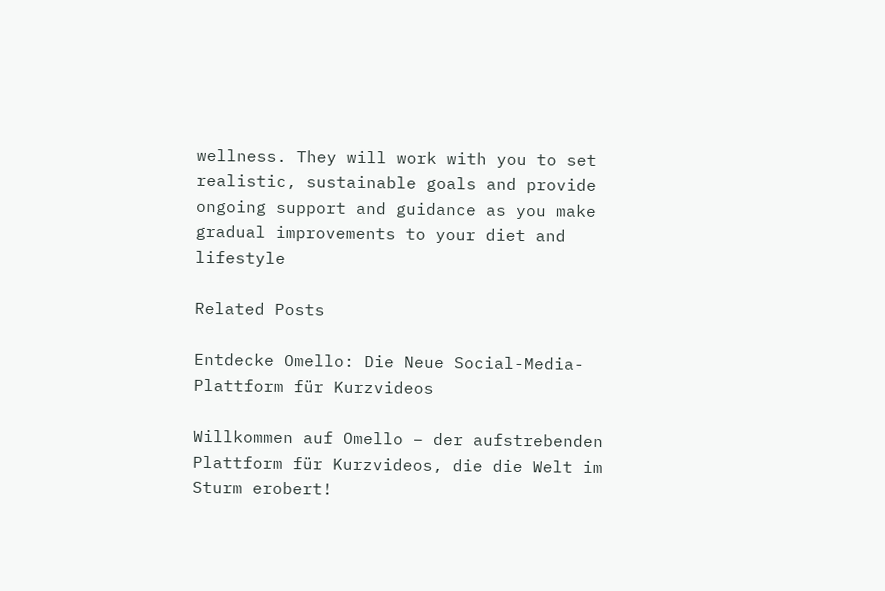wellness. They will work with you to set realistic, sustainable goals and provide ongoing support and guidance as you make gradual improvements to your diet and lifestyle

Related Posts

Entdecke Omello: Die Neue Social-Media-Plattform für Kurzvideos

Willkommen auf Omello – der aufstrebenden Plattform für Kurzvideos, die die Welt im Sturm erobert!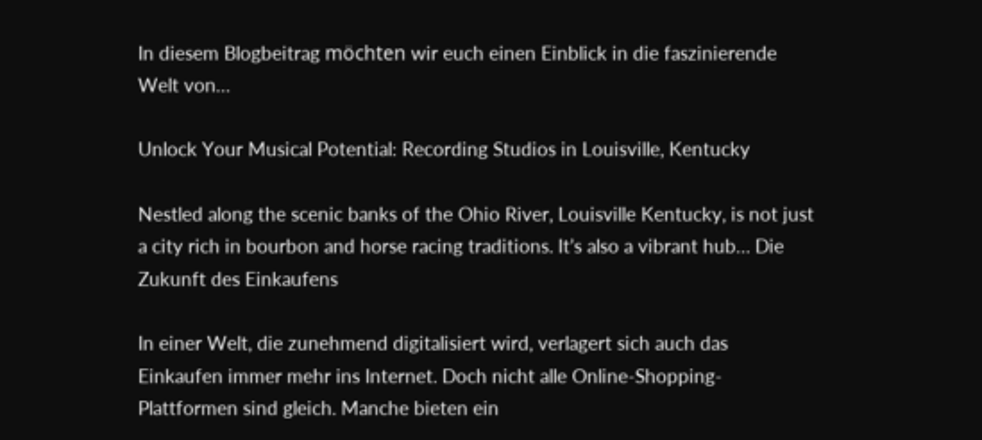In diesem Blogbeitrag möchten wir euch einen Einblick in die faszinierende Welt von…

Unlock Your Musical Potential: Recording Studios in Louisville, Kentucky

Nestled along the scenic banks of the Ohio River, Louisville Kentucky, is not just a city rich in bourbon and horse racing traditions. It’s also a vibrant hub… Die Zukunft des Einkaufens

In einer Welt, die zunehmend digitalisiert wird, verlagert sich auch das Einkaufen immer mehr ins Internet. Doch nicht alle Online-Shopping-Plattformen sind gleich. Manche bieten ein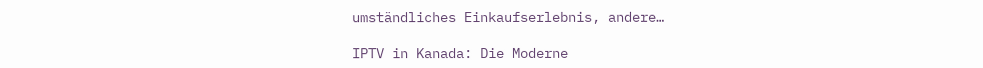umständliches Einkaufserlebnis, andere…

IPTV in Kanada: Die Moderne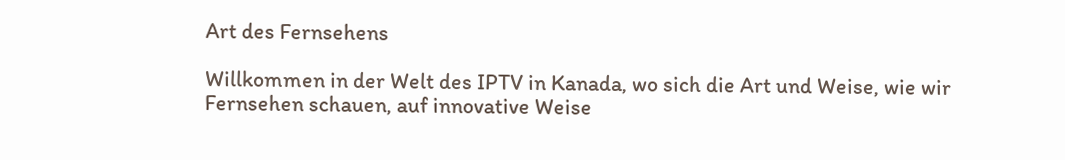Art des Fernsehens

Willkommen in der Welt des IPTV in Kanada, wo sich die Art und Weise, wie wir Fernsehen schauen, auf innovative Weise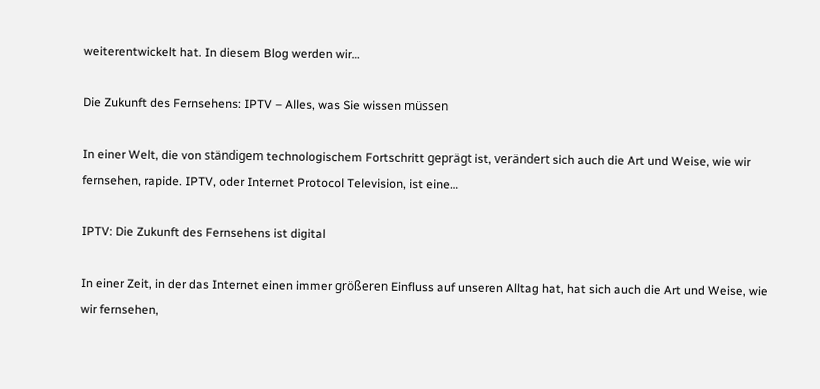weiterentwickelt hat. In diesem Blog werden wir…

Die Zukunft des Fernsehens: IPTV – Alles, was Sie wissen müssen

In einer Welt, die von ständigem technologischem Fortschritt geprägt ist, verändert sich auch die Art und Weise, wie wir fernsehen, rapide. IPTV, oder Internet Protocol Television, ist eine…

IPTV: Die Zukunft des Fernsehens ist digital

In einer Zeit, in der das Internet einen immer größeren Einfluss auf unseren Alltag hat, hat sich auch die Art und Weise, wie wir fernsehen,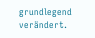grundlegend verändert.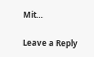Mit…

Leave a Reply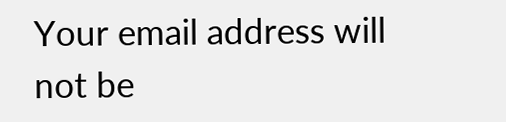Your email address will not be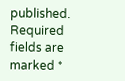published. Required fields are marked *